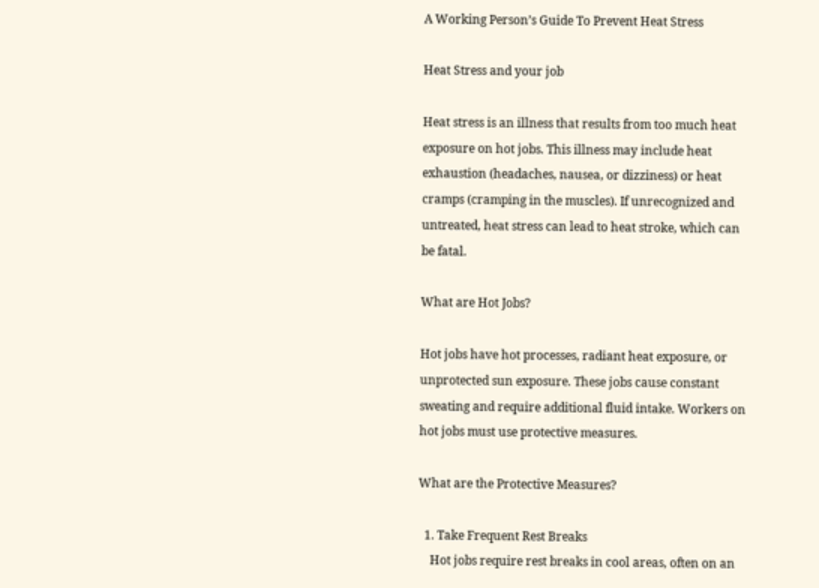A Working Person’s Guide To Prevent Heat Stress

Heat Stress and your job

Heat stress is an illness that results from too much heat exposure on hot jobs. This illness may include heat exhaustion (headaches, nausea, or dizziness) or heat cramps (cramping in the muscles). If unrecognized and untreated, heat stress can lead to heat stroke, which can be fatal.

What are Hot Jobs?

Hot jobs have hot processes, radiant heat exposure, or unprotected sun exposure. These jobs cause constant sweating and require additional fluid intake. Workers on hot jobs must use protective measures.

What are the Protective Measures?

  1. Take Frequent Rest Breaks
    Hot jobs require rest breaks in cool areas, often on an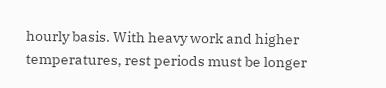hourly basis. With heavy work and higher temperatures, rest periods must be longer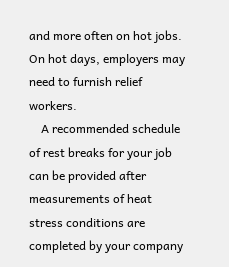and more often on hot jobs. On hot days, employers may need to furnish relief workers.
    A recommended schedule of rest breaks for your job can be provided after measurements of heat stress conditions are completed by your company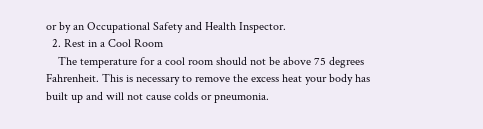or by an Occupational Safety and Health Inspector.
  2. Rest in a Cool Room
    The temperature for a cool room should not be above 75 degrees Fahrenheit. This is necessary to remove the excess heat your body has built up and will not cause colds or pneumonia.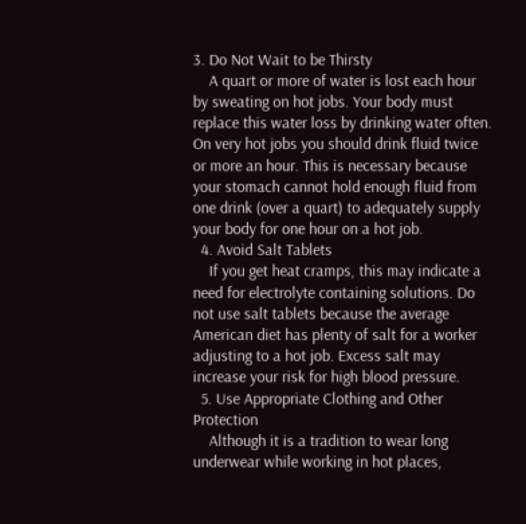3. Do Not Wait to be Thirsty
    A quart or more of water is lost each hour by sweating on hot jobs. Your body must replace this water loss by drinking water often. On very hot jobs you should drink fluid twice or more an hour. This is necessary because your stomach cannot hold enough fluid from one drink (over a quart) to adequately supply your body for one hour on a hot job.
  4. Avoid Salt Tablets
    If you get heat cramps, this may indicate a need for electrolyte containing solutions. Do not use salt tablets because the average American diet has plenty of salt for a worker adjusting to a hot job. Excess salt may increase your risk for high blood pressure.
  5. Use Appropriate Clothing and Other Protection
    Although it is a tradition to wear long underwear while working in hot places,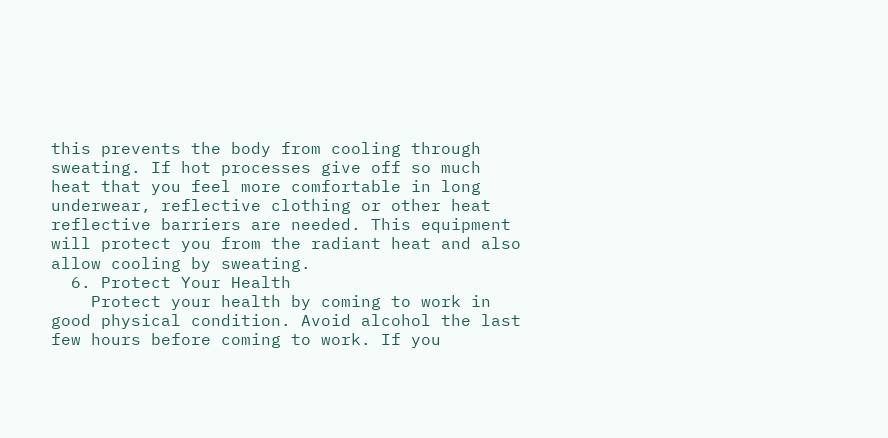this prevents the body from cooling through sweating. If hot processes give off so much heat that you feel more comfortable in long underwear, reflective clothing or other heat reflective barriers are needed. This equipment will protect you from the radiant heat and also allow cooling by sweating.
  6. Protect Your Health
    Protect your health by coming to work in good physical condition. Avoid alcohol the last few hours before coming to work. If you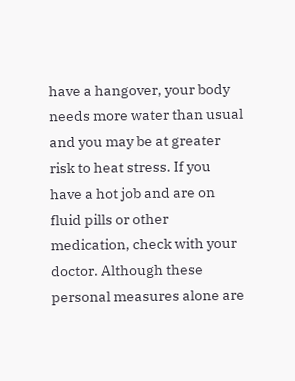have a hangover, your body needs more water than usual and you may be at greater risk to heat stress. If you have a hot job and are on fluid pills or other medication, check with your doctor. Although these personal measures alone are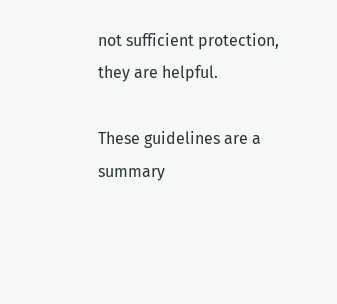not sufficient protection, they are helpful.

These guidelines are a summary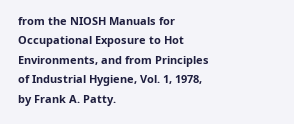from the NIOSH Manuals for Occupational Exposure to Hot Environments, and from Principles of Industrial Hygiene, Vol. 1, 1978, by Frank A. Patty.